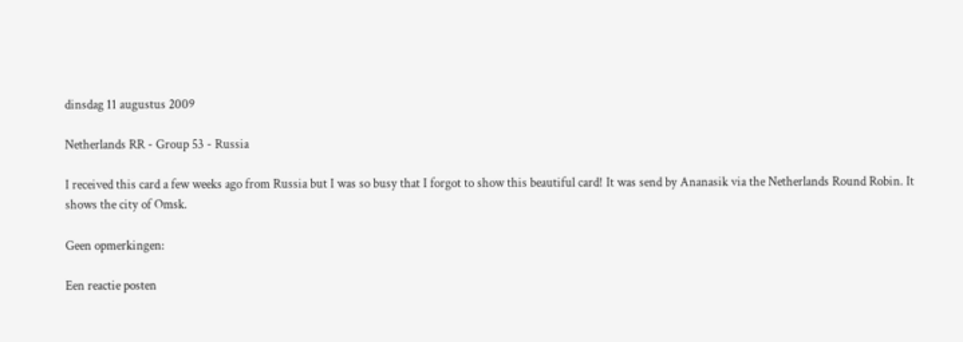dinsdag 11 augustus 2009

Netherlands RR - Group 53 - Russia

I received this card a few weeks ago from Russia but I was so busy that I forgot to show this beautiful card! It was send by Ananasik via the Netherlands Round Robin. It shows the city of Omsk.

Geen opmerkingen:

Een reactie posten